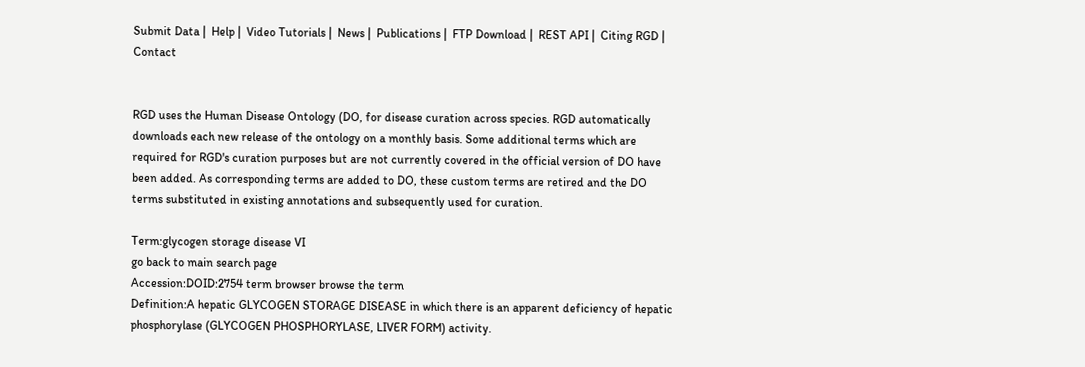Submit Data |  Help |  Video Tutorials |  News |  Publications |  FTP Download |  REST API |  Citing RGD |  Contact


RGD uses the Human Disease Ontology (DO, for disease curation across species. RGD automatically downloads each new release of the ontology on a monthly basis. Some additional terms which are required for RGD's curation purposes but are not currently covered in the official version of DO have been added. As corresponding terms are added to DO, these custom terms are retired and the DO terms substituted in existing annotations and subsequently used for curation.

Term:glycogen storage disease VI
go back to main search page
Accession:DOID:2754 term browser browse the term
Definition:A hepatic GLYCOGEN STORAGE DISEASE in which there is an apparent deficiency of hepatic phosphorylase (GLYCOGEN PHOSPHORYLASE, LIVER FORM) activity.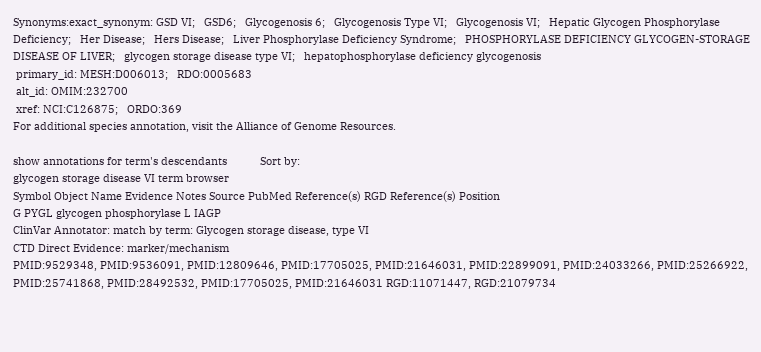Synonyms:exact_synonym: GSD VI;   GSD6;   Glycogenosis 6;   Glycogenosis Type VI;   Glycogenosis VI;   Hepatic Glycogen Phosphorylase Deficiency;   Her Disease;   Hers Disease;   Liver Phosphorylase Deficiency Syndrome;   PHOSPHORYLASE DEFICIENCY GLYCOGEN-STORAGE DISEASE OF LIVER;   glycogen storage disease type VI;   hepatophosphorylase deficiency glycogenosis
 primary_id: MESH:D006013;   RDO:0005683
 alt_id: OMIM:232700
 xref: NCI:C126875;   ORDO:369
For additional species annotation, visit the Alliance of Genome Resources.

show annotations for term's descendants           Sort by:
glycogen storage disease VI term browser
Symbol Object Name Evidence Notes Source PubMed Reference(s) RGD Reference(s) Position
G PYGL glycogen phosphorylase L IAGP
ClinVar Annotator: match by term: Glycogen storage disease, type VI
CTD Direct Evidence: marker/mechanism
PMID:9529348, PMID:9536091, PMID:12809646, PMID:17705025, PMID:21646031, PMID:22899091, PMID:24033266, PMID:25266922, PMID:25741868, PMID:28492532, PMID:17705025, PMID:21646031 RGD:11071447, RGD:21079734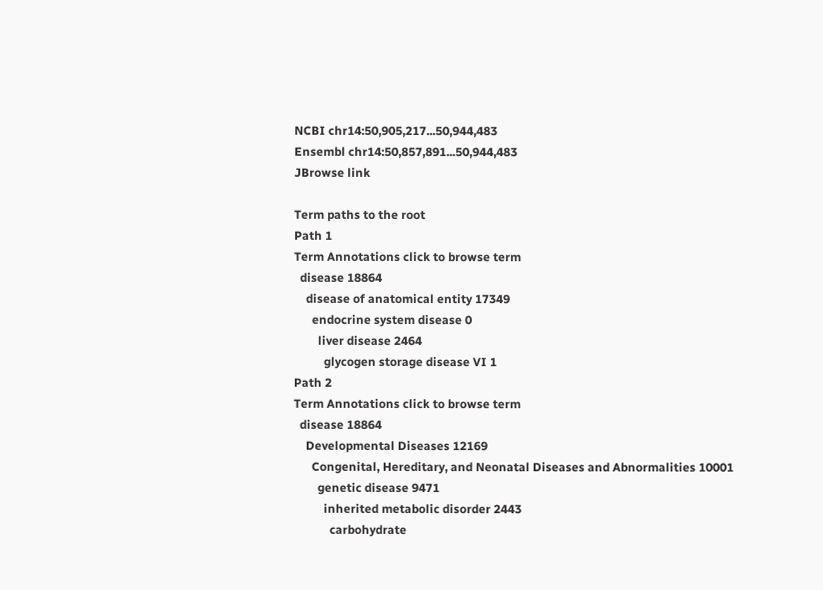NCBI chr14:50,905,217...50,944,483
Ensembl chr14:50,857,891...50,944,483
JBrowse link

Term paths to the root
Path 1
Term Annotations click to browse term
  disease 18864
    disease of anatomical entity 17349
      endocrine system disease 0
        liver disease 2464
          glycogen storage disease VI 1
Path 2
Term Annotations click to browse term
  disease 18864
    Developmental Diseases 12169
      Congenital, Hereditary, and Neonatal Diseases and Abnormalities 10001
        genetic disease 9471
          inherited metabolic disorder 2443
            carbohydrate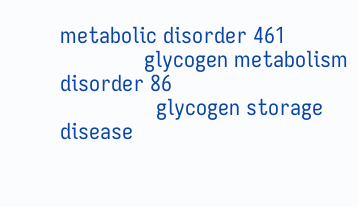metabolic disorder 461
              glycogen metabolism disorder 86
                glycogen storage disease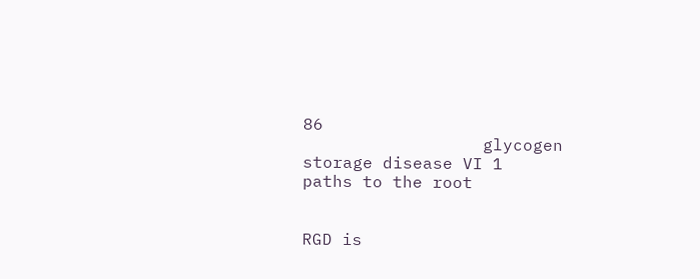86
                  glycogen storage disease VI 1
paths to the root


RGD is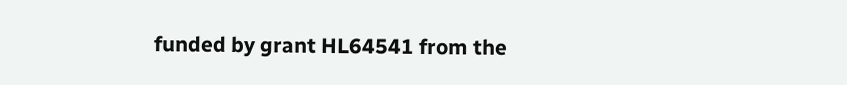funded by grant HL64541 from the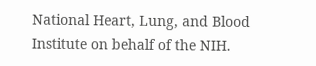National Heart, Lung, and Blood Institute on behalf of the NIH.